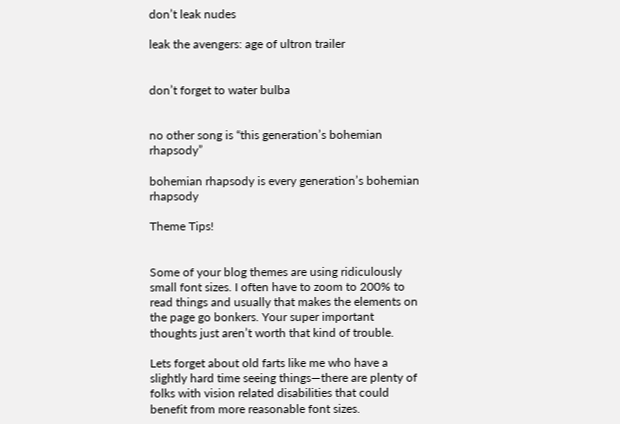don’t leak nudes

leak the avengers: age of ultron trailer


don’t forget to water bulba


no other song is “this generation’s bohemian rhapsody”

bohemian rhapsody is every generation’s bohemian rhapsody

Theme Tips!


Some of your blog themes are using ridiculously small font sizes. I often have to zoom to 200% to read things and usually that makes the elements on the page go bonkers. Your super important thoughts just aren’t worth that kind of trouble.

Lets forget about old farts like me who have a slightly hard time seeing things—there are plenty of folks with vision related disabilities that could benefit from more reasonable font sizes.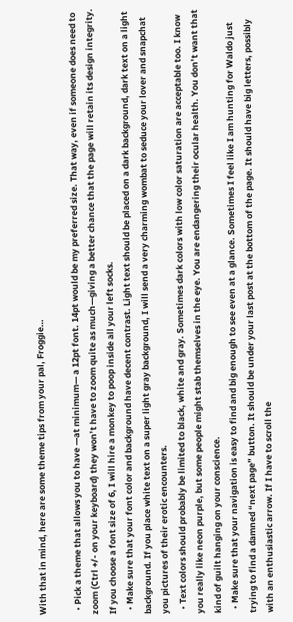With that in mind, here are some theme tips from your pal, Froggie…

  • Pick a theme that allows you to have —at minimum— a 12pt font. 14pt would be my preferred size. That way, even if someone does need to zoom (Ctrl +/- on your keyboard) they won’t have to zoom quite as much—giving a better chance that the page will retain its design integrity. If you choose a font size of 6, I will hire a monkey to poop inside all your left socks.
  • Make sure that your font color and background have decent contrast. Light text should be placed on a dark background, dark text on a light background. If you place white text on a super light gray background, I will send a very charming wombat to seduce your lover and snapchat you pictures of their erotic encounters.
  • Text colors should probably be limited to black, white and gray. Sometimes dark colors with low color saturation are acceptable too. I know you really like neon purple, but some people might stab themselves in the eye. You are endangering their ocular health. You don’t want that kind of guilt hanging on your conscience.
  • Make sure that your navigation is easy to find and big enough to see even at a glance. Sometimes I feel like I am hunting for Waldo just trying to find a damned “next page” button. It should be under your last post at the bottom of the page. It should have big letters, possibly with an enthusiastic arrow. If I have to scroll the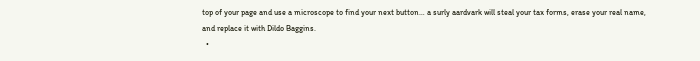top of your page and use a microscope to find your next button… a surly aardvark will steal your tax forms, erase your real name, and replace it with Dildo Baggins.
  •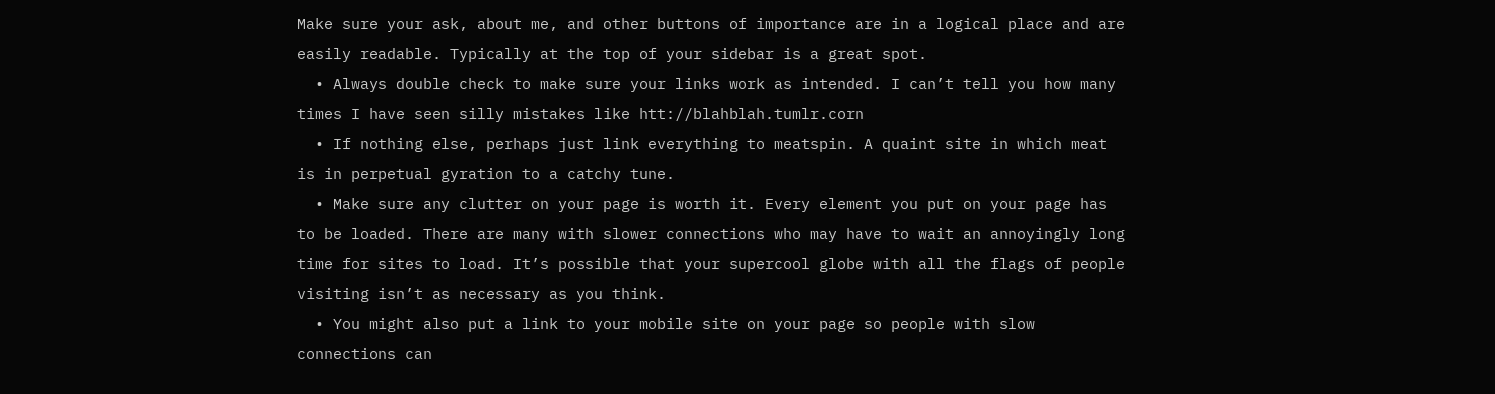Make sure your ask, about me, and other buttons of importance are in a logical place and are easily readable. Typically at the top of your sidebar is a great spot.
  • Always double check to make sure your links work as intended. I can’t tell you how many times I have seen silly mistakes like htt://blahblah.tumlr.corn
  • If nothing else, perhaps just link everything to meatspin. A quaint site in which meat is in perpetual gyration to a catchy tune.
  • Make sure any clutter on your page is worth it. Every element you put on your page has to be loaded. There are many with slower connections who may have to wait an annoyingly long time for sites to load. It’s possible that your supercool globe with all the flags of people visiting isn’t as necessary as you think.
  • You might also put a link to your mobile site on your page so people with slow connections can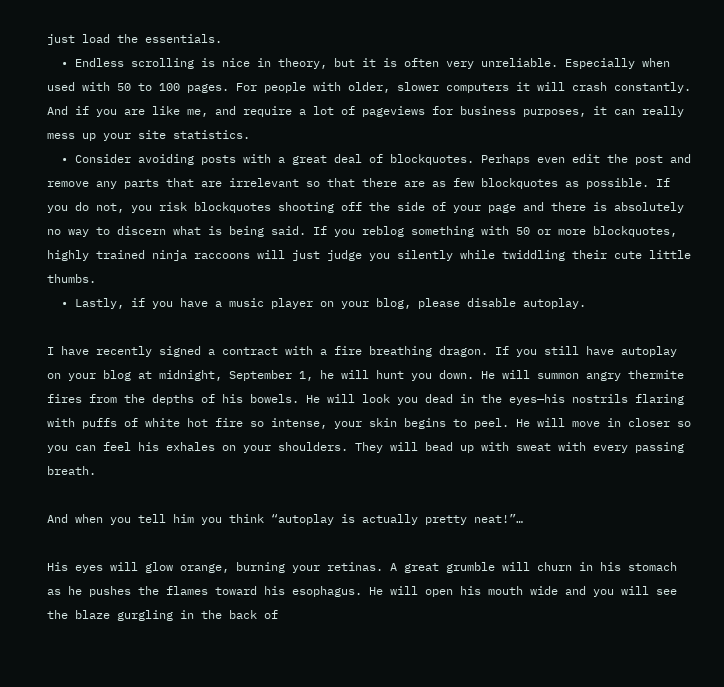just load the essentials.
  • Endless scrolling is nice in theory, but it is often very unreliable. Especially when used with 50 to 100 pages. For people with older, slower computers it will crash constantly. And if you are like me, and require a lot of pageviews for business purposes, it can really mess up your site statistics.
  • Consider avoiding posts with a great deal of blockquotes. Perhaps even edit the post and remove any parts that are irrelevant so that there are as few blockquotes as possible. If you do not, you risk blockquotes shooting off the side of your page and there is absolutely no way to discern what is being said. If you reblog something with 50 or more blockquotes, highly trained ninja raccoons will just judge you silently while twiddling their cute little thumbs.
  • Lastly, if you have a music player on your blog, please disable autoplay.

I have recently signed a contract with a fire breathing dragon. If you still have autoplay on your blog at midnight, September 1, he will hunt you down. He will summon angry thermite fires from the depths of his bowels. He will look you dead in the eyes—his nostrils flaring with puffs of white hot fire so intense, your skin begins to peel. He will move in closer so you can feel his exhales on your shoulders. They will bead up with sweat with every passing breath.

And when you tell him you think “autoplay is actually pretty neat!”…

His eyes will glow orange, burning your retinas. A great grumble will churn in his stomach as he pushes the flames toward his esophagus. He will open his mouth wide and you will see the blaze gurgling in the back of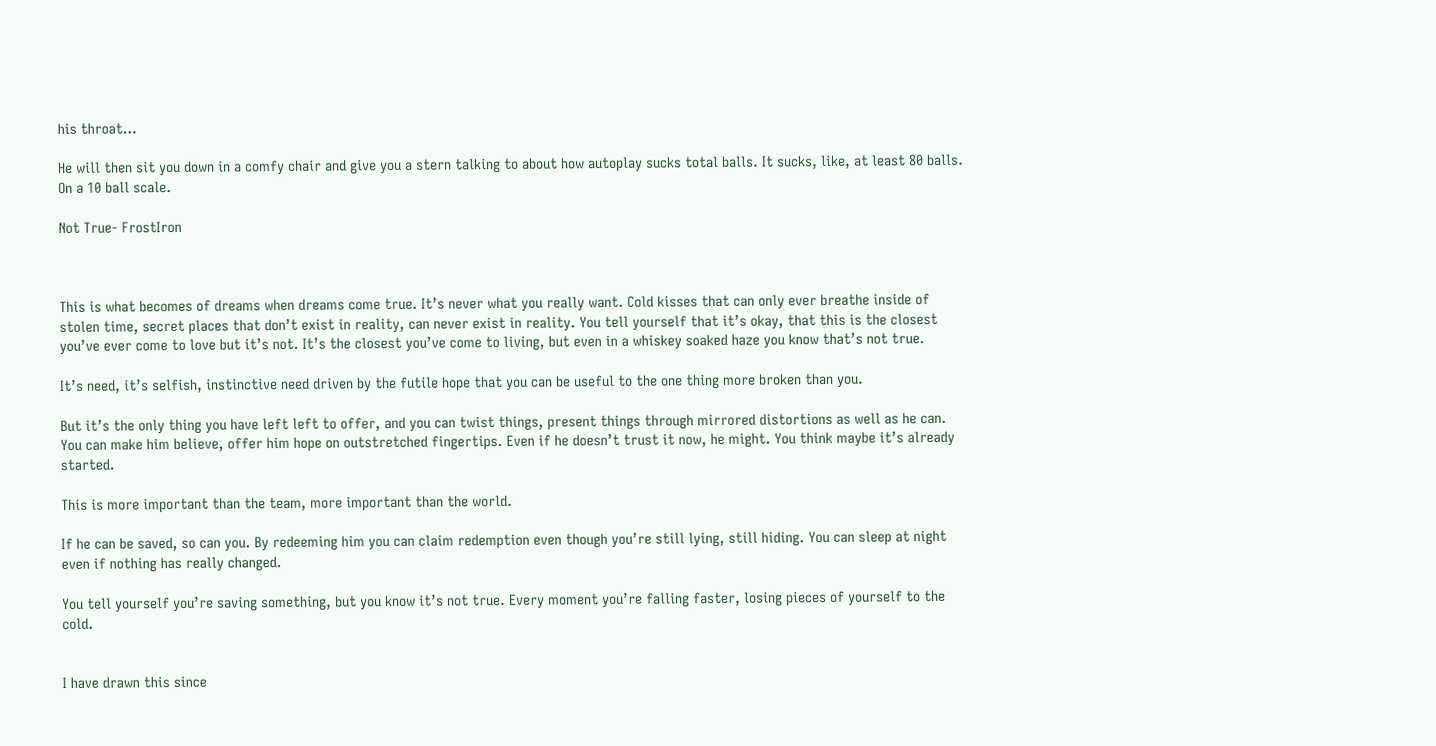his throat…

He will then sit you down in a comfy chair and give you a stern talking to about how autoplay sucks total balls. It sucks, like, at least 80 balls. On a 10 ball scale.

Not True- FrostIron



This is what becomes of dreams when dreams come true. It’s never what you really want. Cold kisses that can only ever breathe inside of stolen time, secret places that don’t exist in reality, can never exist in reality. You tell yourself that it’s okay, that this is the closest you’ve ever come to love but it’s not. It’s the closest you’ve come to living, but even in a whiskey soaked haze you know that’s not true.

It’s need, it’s selfish, instinctive need driven by the futile hope that you can be useful to the one thing more broken than you.

But it’s the only thing you have left left to offer, and you can twist things, present things through mirrored distortions as well as he can. You can make him believe, offer him hope on outstretched fingertips. Even if he doesn’t trust it now, he might. You think maybe it’s already started.

This is more important than the team, more important than the world.

If he can be saved, so can you. By redeeming him you can claim redemption even though you’re still lying, still hiding. You can sleep at night even if nothing has really changed.

You tell yourself you’re saving something, but you know it’s not true. Every moment you’re falling faster, losing pieces of yourself to the cold.


I have drawn this since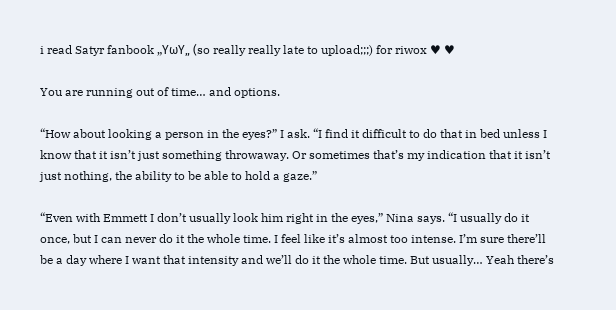i read Satyr fanbook „YωY„ (so really really late to upload;;;) for riwox ♥ ♥

You are running out of time… and options.

“How about looking a person in the eyes?” I ask. “I find it difficult to do that in bed unless I know that it isn’t just something throwaway. Or sometimes that’s my indication that it isn’t just nothing, the ability to be able to hold a gaze.”

“Even with Emmett I don’t usually look him right in the eyes,” Nina says. “I usually do it once, but I can never do it the whole time. I feel like it’s almost too intense. I’m sure there’ll be a day where I want that intensity and we’ll do it the whole time. But usually… Yeah there’s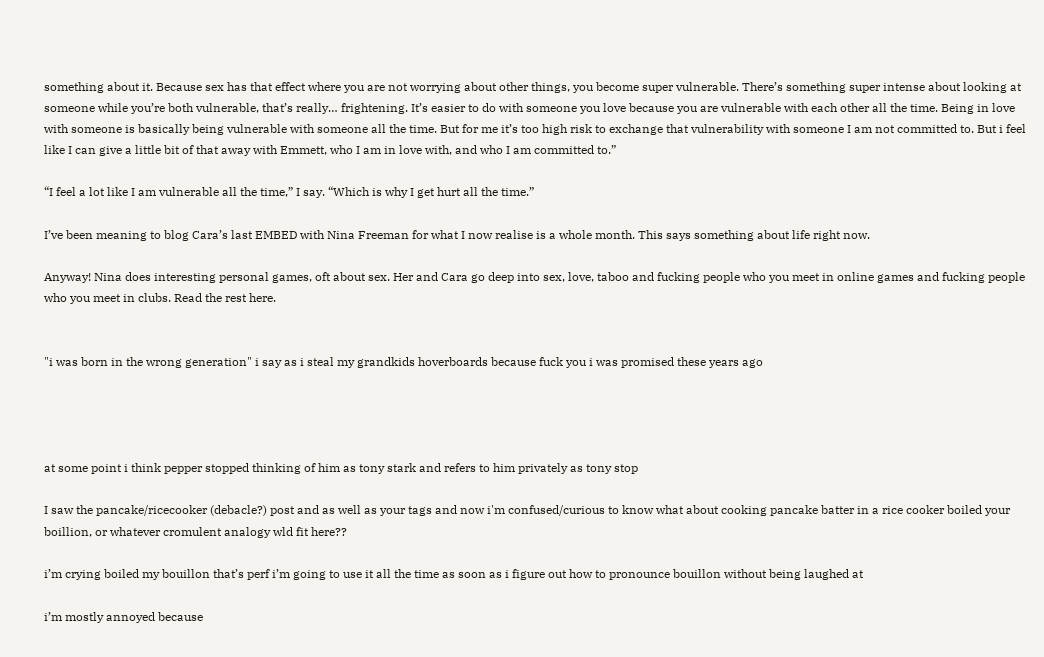something about it. Because sex has that effect where you are not worrying about other things, you become super vulnerable. There’s something super intense about looking at someone while you’re both vulnerable, that’s really… frightening. It’s easier to do with someone you love because you are vulnerable with each other all the time. Being in love with someone is basically being vulnerable with someone all the time. But for me it’s too high risk to exchange that vulnerability with someone I am not committed to. But i feel like I can give a little bit of that away with Emmett, who I am in love with, and who I am committed to.”

“I feel a lot like I am vulnerable all the time,” I say. “Which is why I get hurt all the time.”

I’ve been meaning to blog Cara’s last EMBED with Nina Freeman for what I now realise is a whole month. This says something about life right now.

Anyway! Nina does interesting personal games, oft about sex. Her and Cara go deep into sex, love, taboo and fucking people who you meet in online games and fucking people who you meet in clubs. Read the rest here.


"i was born in the wrong generation" i say as i steal my grandkids hoverboards because fuck you i was promised these years ago




at some point i think pepper stopped thinking of him as tony stark and refers to him privately as tony stop

I saw the pancake/ricecooker (debacle?) post and as well as your tags and now i'm confused/curious to know what about cooking pancake batter in a rice cooker boiled your boillion, or whatever cromulent analogy wld fit here??

i’m crying boiled my bouillon that’s perf i’m going to use it all the time as soon as i figure out how to pronounce bouillon without being laughed at

i’m mostly annoyed because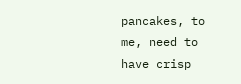pancakes, to me, need to have crisp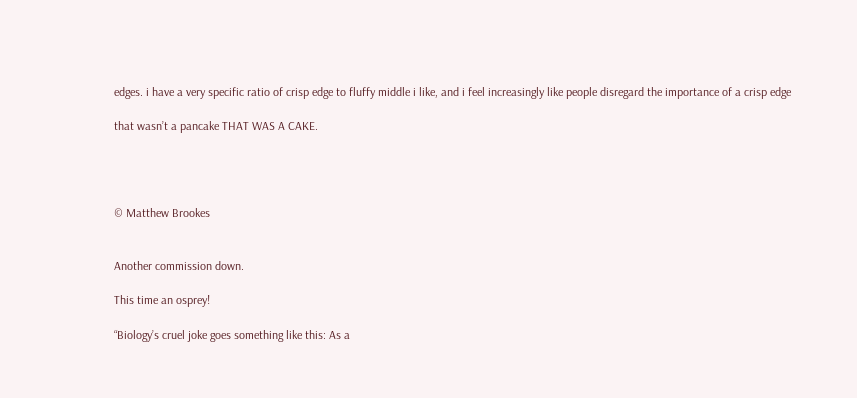edges. i have a very specific ratio of crisp edge to fluffy middle i like, and i feel increasingly like people disregard the importance of a crisp edge

that wasn’t a pancake THAT WAS A CAKE.




© Matthew Brookes


Another commission down.

This time an osprey!

“Biology’s cruel joke goes something like this: As a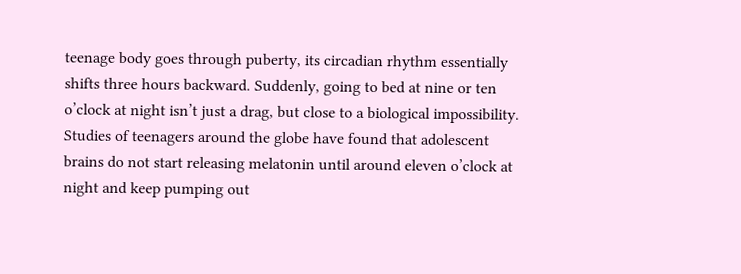teenage body goes through puberty, its circadian rhythm essentially shifts three hours backward. Suddenly, going to bed at nine or ten o’clock at night isn’t just a drag, but close to a biological impossibility. Studies of teenagers around the globe have found that adolescent brains do not start releasing melatonin until around eleven o’clock at night and keep pumping out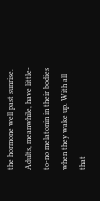the hormone well past sunrise. Adults, meanwhile, have little-to-no melatonin in their bodies when they wake up. With all that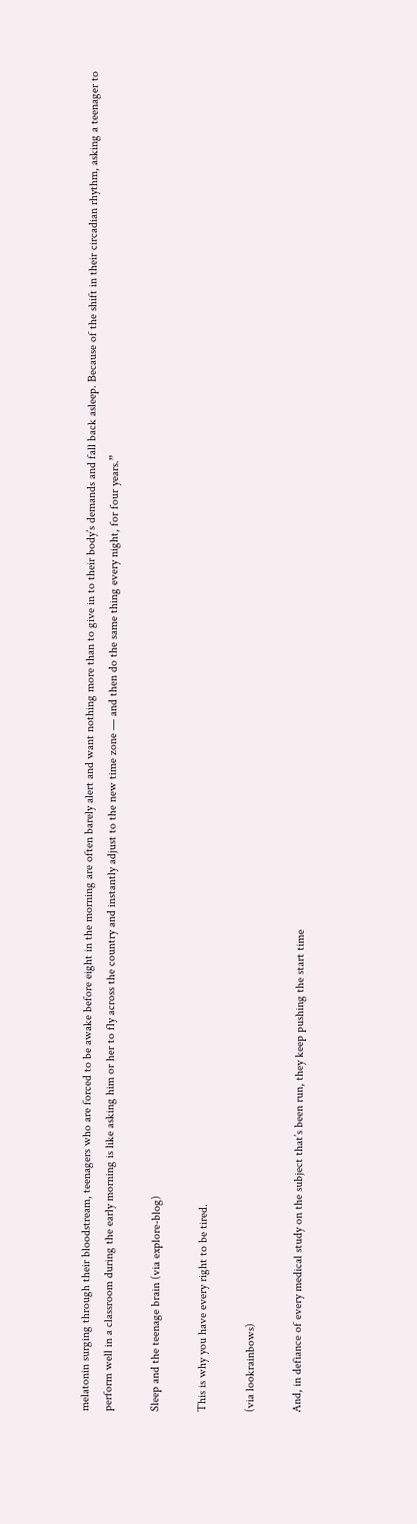melatonin surging through their bloodstream, teenagers who are forced to be awake before eight in the morning are often barely alert and want nothing more than to give in to their body’s demands and fall back asleep. Because of the shift in their circadian rhythm, asking a teenager to perform well in a classroom during the early morning is like asking him or her to fly across the country and instantly adjust to the new time zone — and then do the same thing every night, for four years.”

Sleep and the teenage brain (via explore-blog)

This is why you have every right to be tired.

(via lookrainbows)

And, in defiance of every medical study on the subject that’s been run, they keep pushing the start time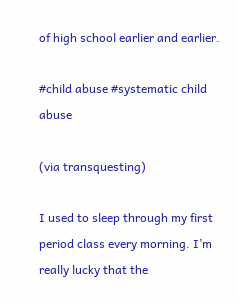of high school earlier and earlier.

#child abuse #systematic child abuse

(via transquesting)

I used to sleep through my first period class every morning. I’m really lucky that the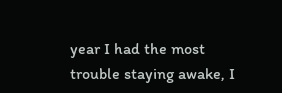year I had the most trouble staying awake, I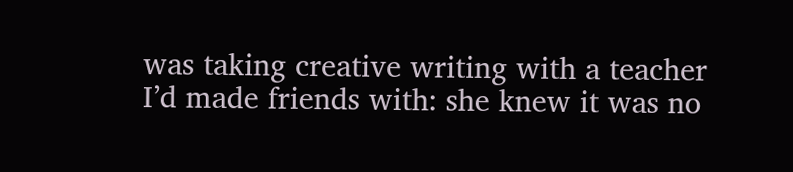was taking creative writing with a teacher I’d made friends with: she knew it was no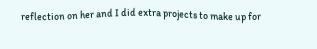reflection on her and I did extra projects to make up for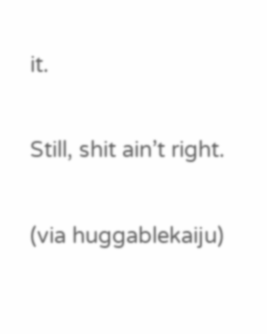it.

Still, shit ain’t right.

(via huggablekaiju)